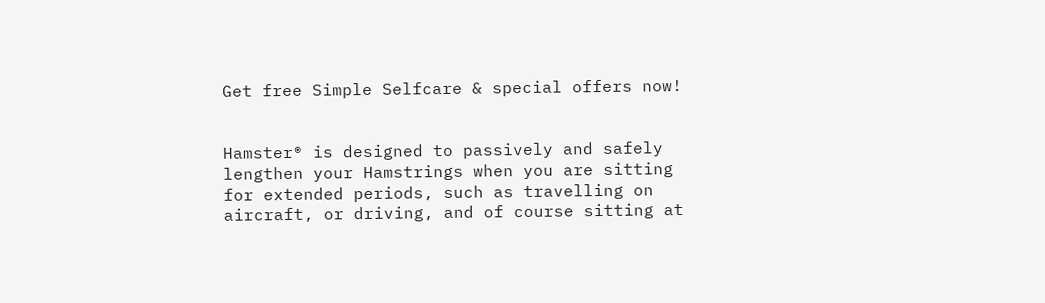Get free Simple Selfcare & special offers now!


Hamster® is designed to passively and safely lengthen your Hamstrings when you are sitting for extended periods, such as travelling on aircraft, or driving, and of course sitting at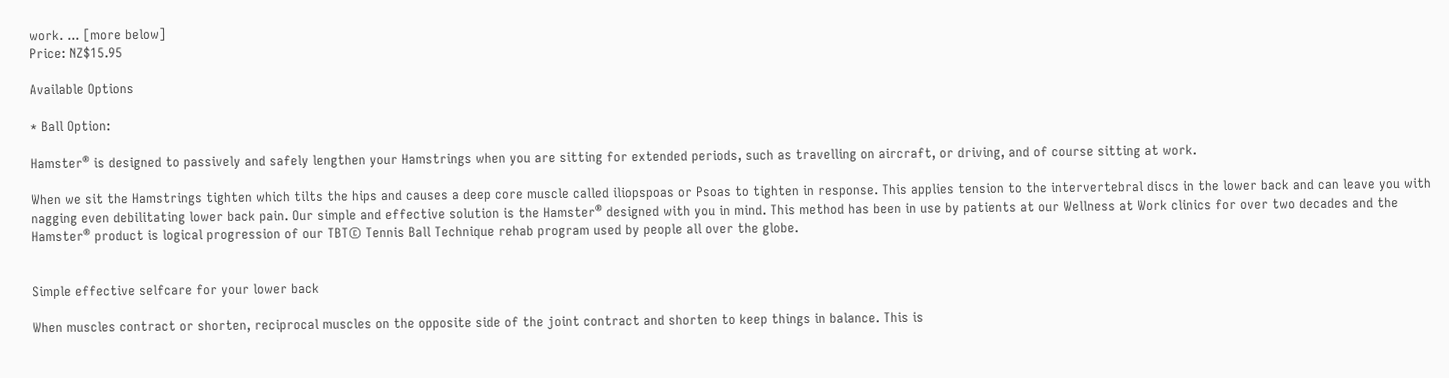work. ... [more below]
Price: NZ$15.95

Available Options

* Ball Option:

Hamster® is designed to passively and safely lengthen your Hamstrings when you are sitting for extended periods, such as travelling on aircraft, or driving, and of course sitting at work.

When we sit the Hamstrings tighten which tilts the hips and causes a deep core muscle called iliopspoas or Psoas to tighten in response. This applies tension to the intervertebral discs in the lower back and can leave you with nagging even debilitating lower back pain. Our simple and effective solution is the Hamster® designed with you in mind. This method has been in use by patients at our Wellness at Work clinics for over two decades and the Hamster® product is logical progression of our TBT© Tennis Ball Technique rehab program used by people all over the globe.


Simple effective selfcare for your lower back

When muscles contract or shorten, reciprocal muscles on the opposite side of the joint contract and shorten to keep things in balance. This is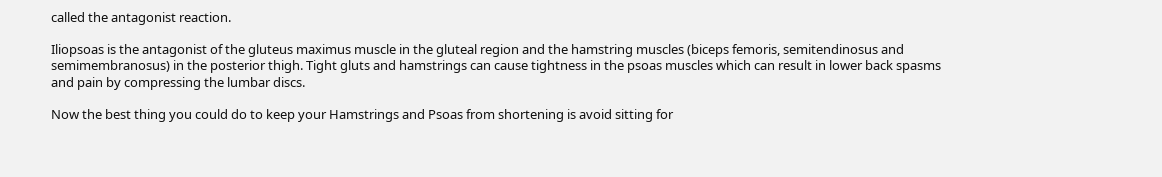called the antagonist reaction.

Iliopsoas is the antagonist of the gluteus maximus muscle in the gluteal region and the hamstring muscles (biceps femoris, semitendinosus and semimembranosus) in the posterior thigh. Tight gluts and hamstrings can cause tightness in the psoas muscles which can result in lower back spasms and pain by compressing the lumbar discs.

Now the best thing you could do to keep your Hamstrings and Psoas from shortening is avoid sitting for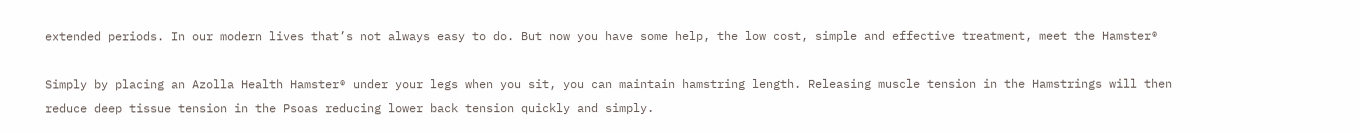extended periods. In our modern lives that’s not always easy to do. But now you have some help, the low cost, simple and effective treatment, meet the Hamster®

Simply by placing an Azolla Health Hamster® under your legs when you sit, you can maintain hamstring length. Releasing muscle tension in the Hamstrings will then reduce deep tissue tension in the Psoas reducing lower back tension quickly and simply.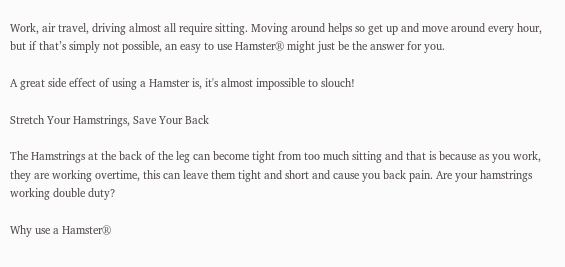Work, air travel, driving almost all require sitting. Moving around helps so get up and move around every hour, but if that’s simply not possible, an easy to use Hamster® might just be the answer for you.

A great side effect of using a Hamster is, it's almost impossible to slouch!

Stretch Your Hamstrings, Save Your Back

The Hamstrings at the back of the leg can become tight from too much sitting and that is because as you work, they are working overtime, this can leave them tight and short and cause you back pain. Are your hamstrings working double duty?

Why use a Hamster®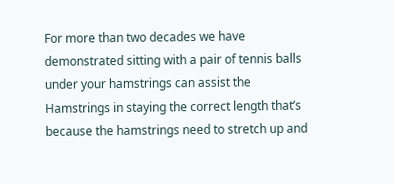For more than two decades we have demonstrated sitting with a pair of tennis balls under your hamstrings can assist the Hamstrings in staying the correct length that’s because the hamstrings need to stretch up and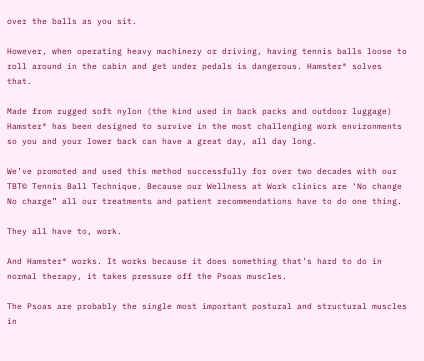over the balls as you sit.

However, when operating heavy machinery or driving, having tennis balls loose to roll around in the cabin and get under pedals is dangerous. Hamster® solves that.

Made from rugged soft nylon (the kind used in back packs and outdoor luggage) Hamster® has been designed to survive in the most challenging work environments so you and your lower back can have a great day, all day long.

We’ve promoted and used this method successfully for over two decades with our TBT© Tennis Ball Technique. Because our Wellness at Work clinics are ‘No change No charge” all our treatments and patient recommendations have to do one thing.

They all have to, work.

And Hamster® works. It works because it does something that’s hard to do in normal therapy, it takes pressure off the Psoas muscles.

The Psoas are probably the single most important postural and structural muscles in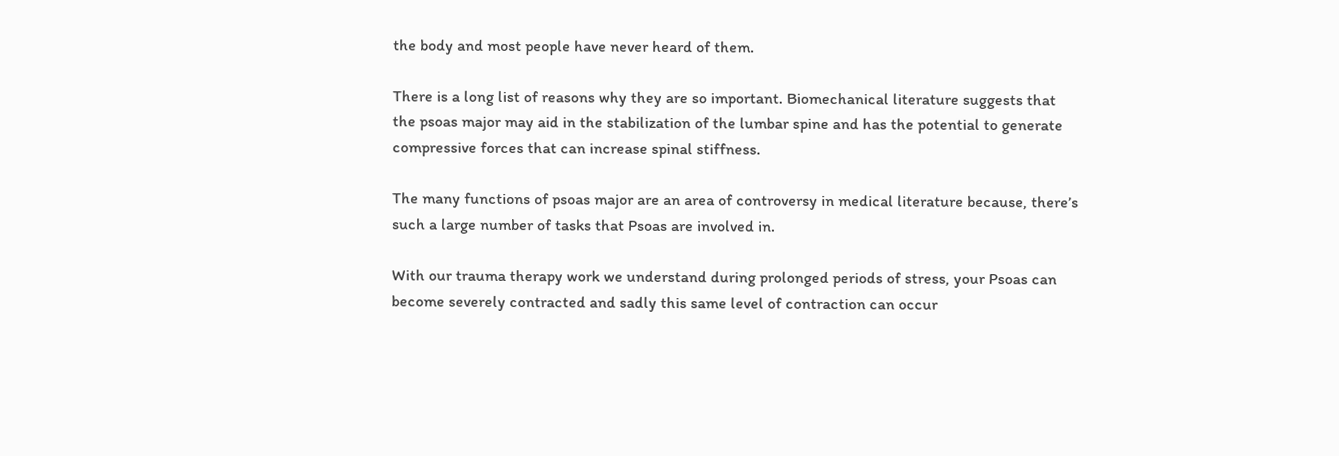the body and most people have never heard of them.

There is a long list of reasons why they are so important. Biomechanical literature suggests that the psoas major may aid in the stabilization of the lumbar spine and has the potential to generate compressive forces that can increase spinal stiffness.

The many functions of psoas major are an area of controversy in medical literature because, there’s such a large number of tasks that Psoas are involved in.

With our trauma therapy work we understand during prolonged periods of stress, your Psoas can become severely contracted and sadly this same level of contraction can occur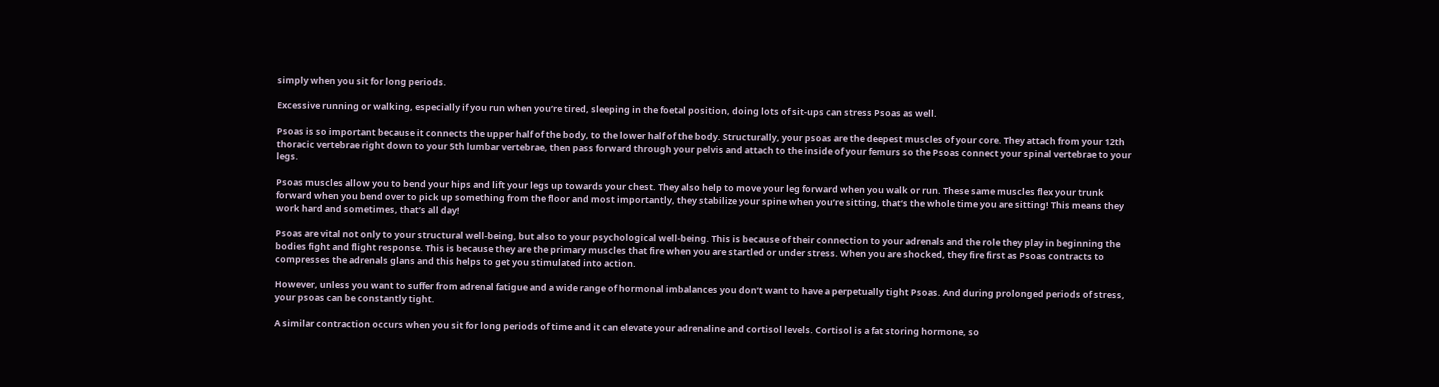simply when you sit for long periods.

Excessive running or walking, especially if you run when you’re tired, sleeping in the foetal position, doing lots of sit-ups can stress Psoas as well.

Psoas is so important because it connects the upper half of the body, to the lower half of the body. Structurally, your psoas are the deepest muscles of your core. They attach from your 12th thoracic vertebrae right down to your 5th lumbar vertebrae, then pass forward through your pelvis and attach to the inside of your femurs so the Psoas connect your spinal vertebrae to your legs.

Psoas muscles allow you to bend your hips and lift your legs up towards your chest. They also help to move your leg forward when you walk or run. These same muscles flex your trunk forward when you bend over to pick up something from the floor and most importantly, they stabilize your spine when you’re sitting, that’s the whole time you are sitting! This means they work hard and sometimes, that’s all day!

Psoas are vital not only to your structural well-being, but also to your psychological well-being. This is because of their connection to your adrenals and the role they play in beginning the bodies fight and flight response. This is because they are the primary muscles that fire when you are startled or under stress. When you are shocked, they fire first as Psoas contracts to compresses the adrenals glans and this helps to get you stimulated into action.

However, unless you want to suffer from adrenal fatigue and a wide range of hormonal imbalances you don’t want to have a perpetually tight Psoas. And during prolonged periods of stress, your psoas can be constantly tight.

A similar contraction occurs when you sit for long periods of time and it can elevate your adrenaline and cortisol levels. Cortisol is a fat storing hormone, so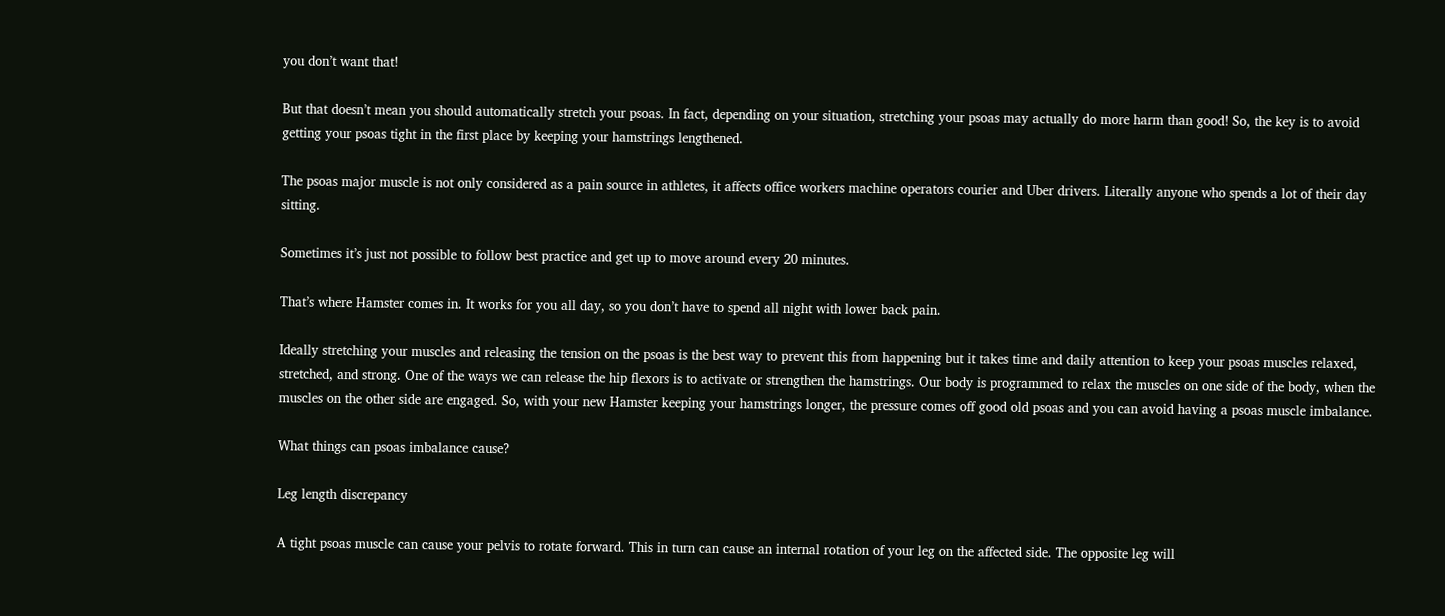you don’t want that!

But that doesn’t mean you should automatically stretch your psoas. In fact, depending on your situation, stretching your psoas may actually do more harm than good! So, the key is to avoid getting your psoas tight in the first place by keeping your hamstrings lengthened.

The psoas major muscle is not only considered as a pain source in athletes, it affects office workers machine operators courier and Uber drivers. Literally anyone who spends a lot of their day sitting.

Sometimes it’s just not possible to follow best practice and get up to move around every 20 minutes.

That’s where Hamster comes in. It works for you all day, so you don’t have to spend all night with lower back pain.

Ideally stretching your muscles and releasing the tension on the psoas is the best way to prevent this from happening but it takes time and daily attention to keep your psoas muscles relaxed, stretched, and strong. One of the ways we can release the hip flexors is to activate or strengthen the hamstrings. Our body is programmed to relax the muscles on one side of the body, when the muscles on the other side are engaged. So, with your new Hamster keeping your hamstrings longer, the pressure comes off good old psoas and you can avoid having a psoas muscle imbalance.

What things can psoas imbalance cause?

Leg length discrepancy

A tight psoas muscle can cause your pelvis to rotate forward. This in turn can cause an internal rotation of your leg on the affected side. The opposite leg will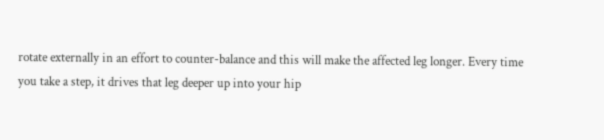rotate externally in an effort to counter-balance and this will make the affected leg longer. Every time you take a step, it drives that leg deeper up into your hip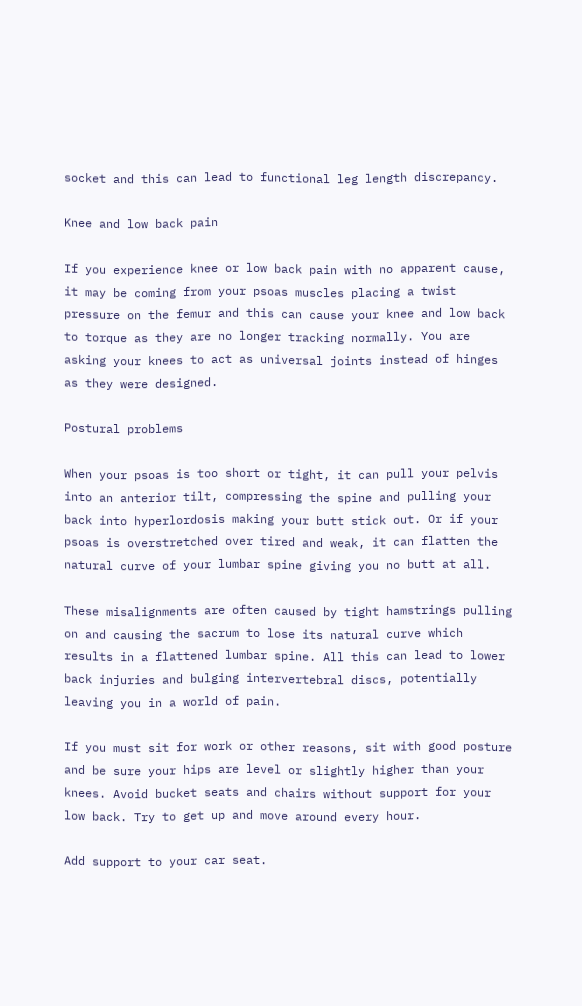socket and this can lead to functional leg length discrepancy.

Knee and low back pain

If you experience knee or low back pain with no apparent cause, it may be coming from your psoas muscles placing a twist pressure on the femur and this can cause your knee and low back to torque as they are no longer tracking normally. You are asking your knees to act as universal joints instead of hinges as they were designed.

Postural problems

When your psoas is too short or tight, it can pull your pelvis into an anterior tilt, compressing the spine and pulling your back into hyperlordosis making your butt stick out. Or if your psoas is overstretched over tired and weak, it can flatten the natural curve of your lumbar spine giving you no butt at all.

These misalignments are often caused by tight hamstrings pulling on and causing the sacrum to lose its natural curve which results in a flattened lumbar spine. All this can lead to lower back injuries and bulging intervertebral discs, potentially leaving you in a world of pain.

If you must sit for work or other reasons, sit with good posture and be sure your hips are level or slightly higher than your knees. Avoid bucket seats and chairs without support for your low back. Try to get up and move around every hour.

Add support to your car seat.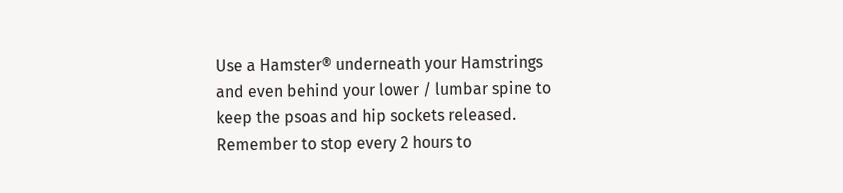Use a Hamster® underneath your Hamstrings and even behind your lower / lumbar spine to keep the psoas and hip sockets released. Remember to stop every 2 hours to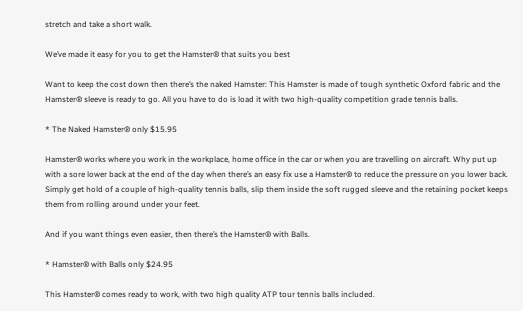stretch and take a short walk.

We’ve made it easy for you to get the Hamster® that suits you best

Want to keep the cost down then there’s the naked Hamster: This Hamster is made of tough synthetic Oxford fabric and the Hamster® sleeve is ready to go. All you have to do is load it with two high-quality competition grade tennis balls.

* The Naked Hamster® only $15.95

Hamster® works where you work in the workplace, home office in the car or when you are travelling on aircraft. Why put up with a sore lower back at the end of the day when there’s an easy fix use a Hamster® to reduce the pressure on you lower back. Simply get hold of a couple of high-quality tennis balls, slip them inside the soft rugged sleeve and the retaining pocket keeps them from rolling around under your feet.

And if you want things even easier, then there’s the Hamster® with Balls.

* Hamster® with Balls only $24.95

This Hamster® comes ready to work, with two high quality ATP tour tennis balls included.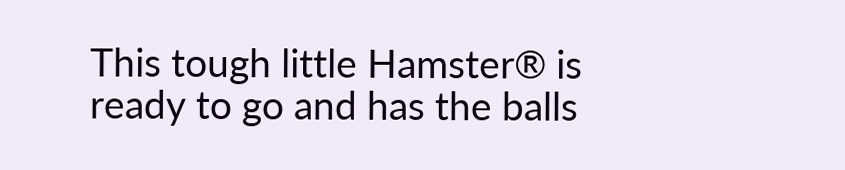This tough little Hamster® is ready to go and has the balls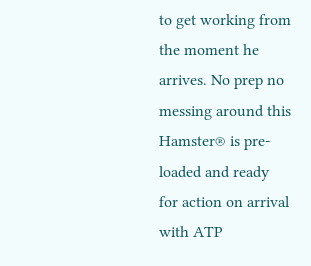to get working from the moment he arrives. No prep no messing around this Hamster® is pre-loaded and ready for action on arrival with ATP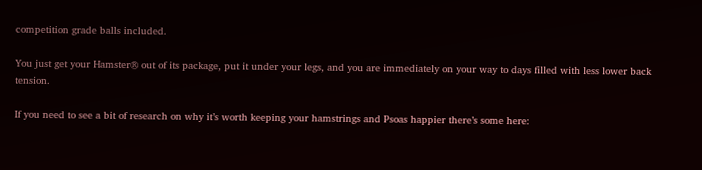competition grade balls included.

You just get your Hamster® out of its package, put it under your legs, and you are immediately on your way to days filled with less lower back tension.

If you need to see a bit of research on why it’s worth keeping your hamstrings and Psoas happier there’s some here: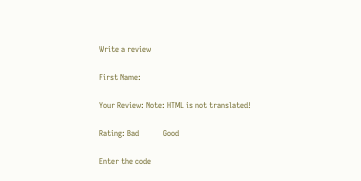Write a review

First Name:

Your Review: Note: HTML is not translated!

Rating: Bad            Good

Enter the code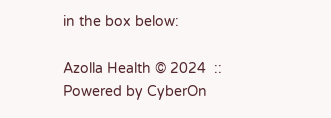in the box below:

Azolla Health © 2024  ::  Powered by CyberOn